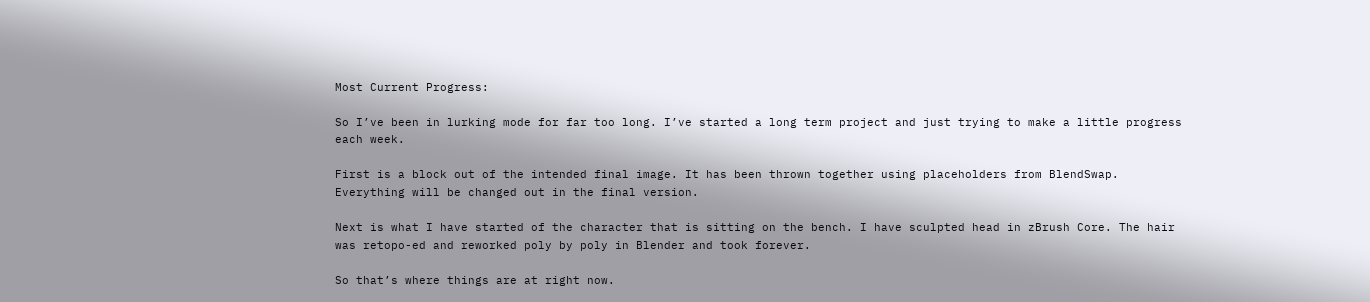Most Current Progress:

So I’ve been in lurking mode for far too long. I’ve started a long term project and just trying to make a little progress each week.

First is a block out of the intended final image. It has been thrown together using placeholders from BlendSwap. Everything will be changed out in the final version.

Next is what I have started of the character that is sitting on the bench. I have sculpted head in zBrush Core. The hair was retopo-ed and reworked poly by poly in Blender and took forever.

So that’s where things are at right now.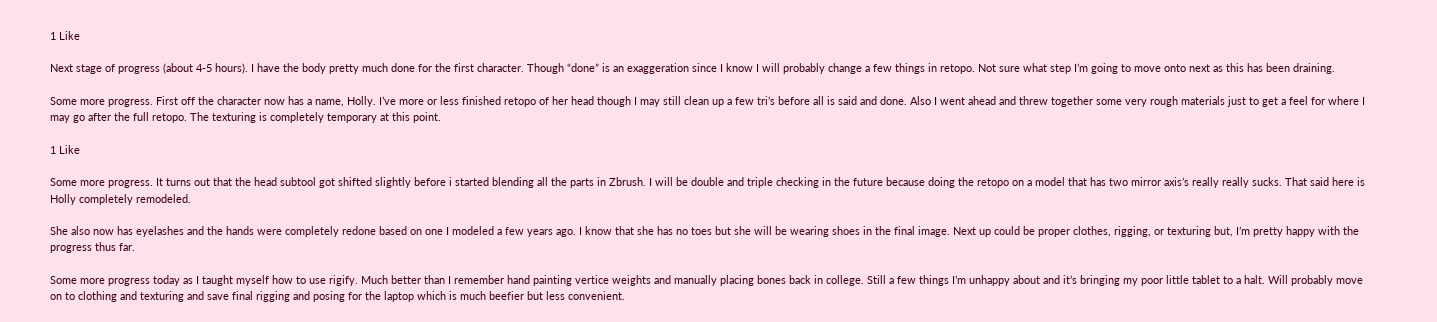1 Like

Next stage of progress (about 4-5 hours). I have the body pretty much done for the first character. Though “done” is an exaggeration since I know I will probably change a few things in retopo. Not sure what step I’m going to move onto next as this has been draining.

Some more progress. First off the character now has a name, Holly. I’ve more or less finished retopo of her head though I may still clean up a few tri’s before all is said and done. Also I went ahead and threw together some very rough materials just to get a feel for where I may go after the full retopo. The texturing is completely temporary at this point.

1 Like

Some more progress. It turns out that the head subtool got shifted slightly before i started blending all the parts in Zbrush. I will be double and triple checking in the future because doing the retopo on a model that has two mirror axis’s really really sucks. That said here is Holly completely remodeled.

She also now has eyelashes and the hands were completely redone based on one I modeled a few years ago. I know that she has no toes but she will be wearing shoes in the final image. Next up could be proper clothes, rigging, or texturing but, I’m pretty happy with the progress thus far.

Some more progress today as I taught myself how to use rigify. Much better than I remember hand painting vertice weights and manually placing bones back in college. Still a few things I’m unhappy about and it’s bringing my poor little tablet to a halt. Will probably move on to clothing and texturing and save final rigging and posing for the laptop which is much beefier but less convenient.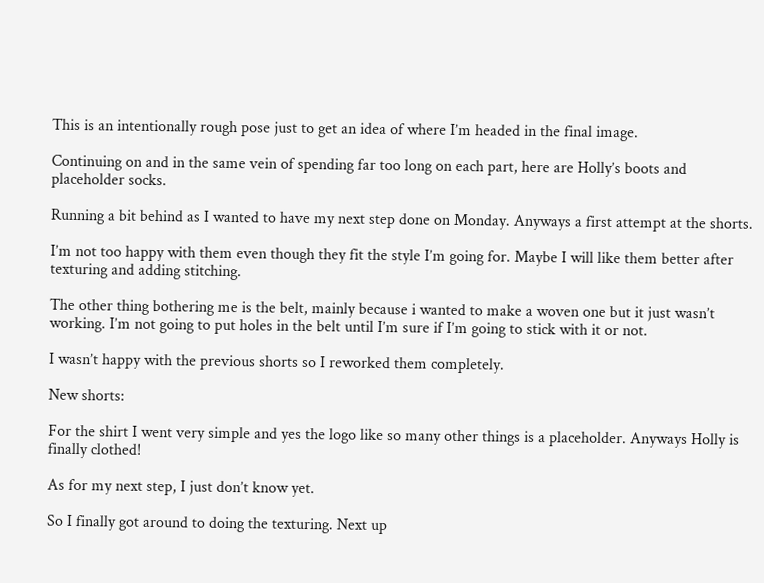This is an intentionally rough pose just to get an idea of where I’m headed in the final image.

Continuing on and in the same vein of spending far too long on each part, here are Holly’s boots and placeholder socks.

Running a bit behind as I wanted to have my next step done on Monday. Anyways a first attempt at the shorts.

I’m not too happy with them even though they fit the style I’m going for. Maybe I will like them better after texturing and adding stitching.

The other thing bothering me is the belt, mainly because i wanted to make a woven one but it just wasn’t working. I’m not going to put holes in the belt until I’m sure if I’m going to stick with it or not.

I wasn’t happy with the previous shorts so I reworked them completely.

New shorts:

For the shirt I went very simple and yes the logo like so many other things is a placeholder. Anyways Holly is finally clothed!

As for my next step, I just don’t know yet.

So I finally got around to doing the texturing. Next up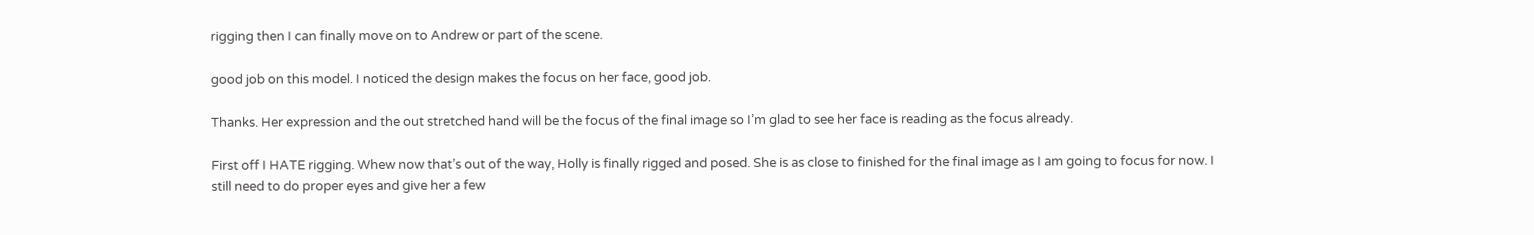rigging then I can finally move on to Andrew or part of the scene.

good job on this model. I noticed the design makes the focus on her face, good job.

Thanks. Her expression and the out stretched hand will be the focus of the final image so I’m glad to see her face is reading as the focus already.

First off I HATE rigging. Whew now that’s out of the way, Holly is finally rigged and posed. She is as close to finished for the final image as I am going to focus for now. I still need to do proper eyes and give her a few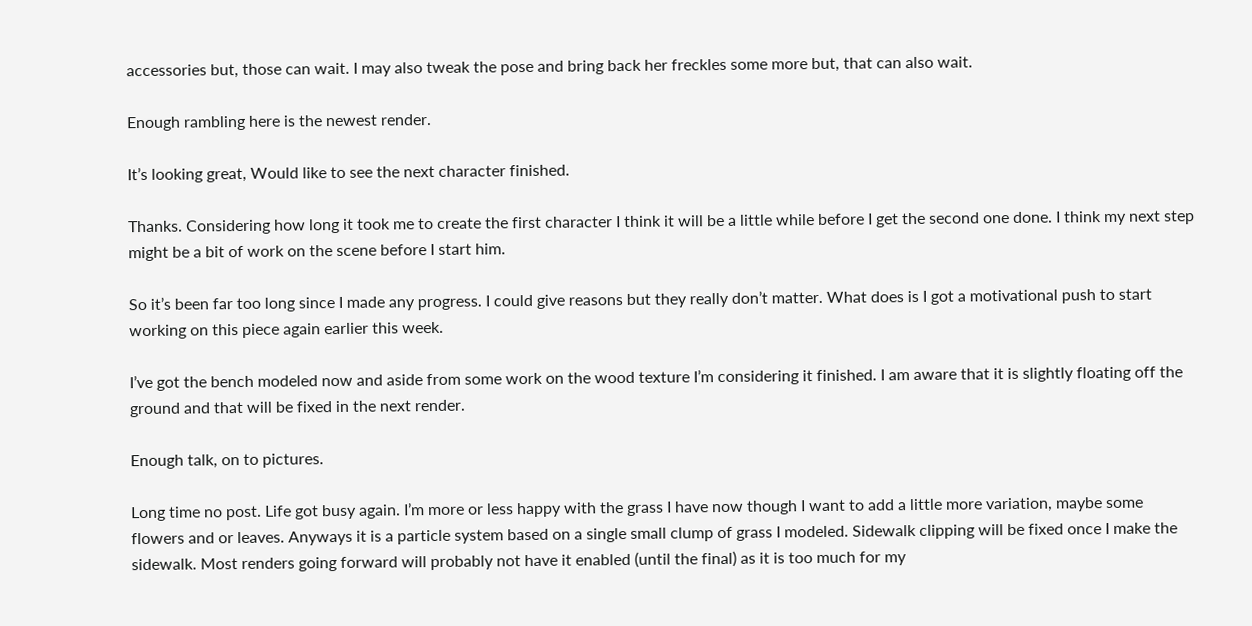accessories but, those can wait. I may also tweak the pose and bring back her freckles some more but, that can also wait.

Enough rambling here is the newest render.

It’s looking great, Would like to see the next character finished.

Thanks. Considering how long it took me to create the first character I think it will be a little while before I get the second one done. I think my next step might be a bit of work on the scene before I start him.

So it’s been far too long since I made any progress. I could give reasons but they really don’t matter. What does is I got a motivational push to start working on this piece again earlier this week.

I’ve got the bench modeled now and aside from some work on the wood texture I’m considering it finished. I am aware that it is slightly floating off the ground and that will be fixed in the next render.

Enough talk, on to pictures.

Long time no post. Life got busy again. I’m more or less happy with the grass I have now though I want to add a little more variation, maybe some flowers and or leaves. Anyways it is a particle system based on a single small clump of grass I modeled. Sidewalk clipping will be fixed once I make the sidewalk. Most renders going forward will probably not have it enabled (until the final) as it is too much for my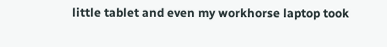little tablet and even my workhorse laptop took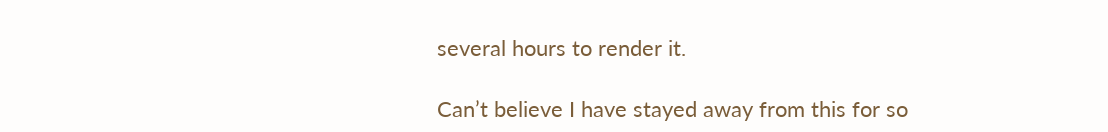several hours to render it.

Can’t believe I have stayed away from this for so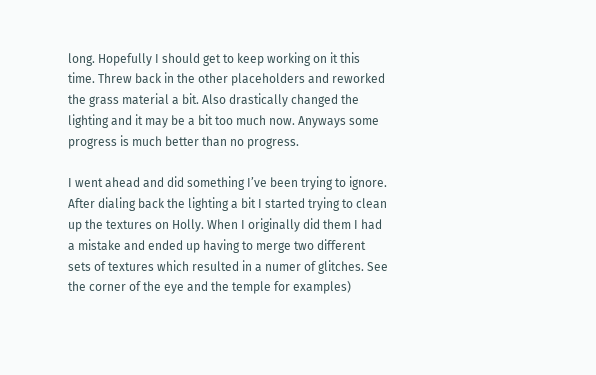long. Hopefully I should get to keep working on it this time. Threw back in the other placeholders and reworked the grass material a bit. Also drastically changed the lighting and it may be a bit too much now. Anyways some progress is much better than no progress.

I went ahead and did something I’ve been trying to ignore. After dialing back the lighting a bit I started trying to clean up the textures on Holly. When I originally did them I had a mistake and ended up having to merge two different sets of textures which resulted in a numer of glitches. See the corner of the eye and the temple for examples)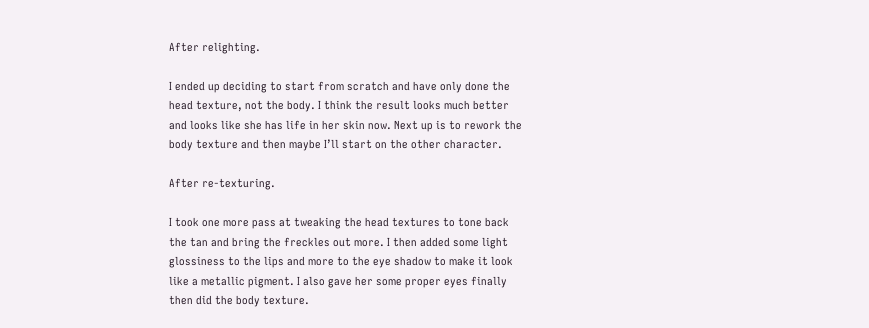After relighting.

I ended up deciding to start from scratch and have only done the head texture, not the body. I think the result looks much better and looks like she has life in her skin now. Next up is to rework the body texture and then maybe I’ll start on the other character.

After re-texturing.

I took one more pass at tweaking the head textures to tone back the tan and bring the freckles out more. I then added some light glossiness to the lips and more to the eye shadow to make it look like a metallic pigment. I also gave her some proper eyes finally then did the body texture.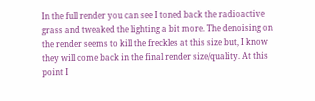In the full render you can see I toned back the radioactive grass and tweaked the lighting a bit more. The denoising on the render seems to kill the freckles at this size but, I know they will come back in the final render size/quality. At this point I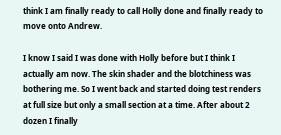think I am finally ready to call Holly done and finally ready to move onto Andrew.

I know I said I was done with Holly before but I think I actually am now. The skin shader and the blotchiness was bothering me. So I went back and started doing test renders at full size but only a small section at a time. After about 2 dozen I finally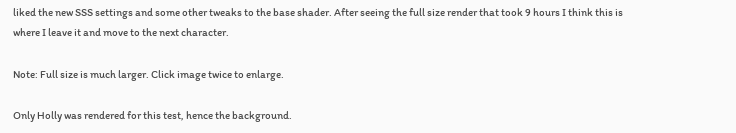liked the new SSS settings and some other tweaks to the base shader. After seeing the full size render that took 9 hours I think this is where I leave it and move to the next character.

Note: Full size is much larger. Click image twice to enlarge.

Only Holly was rendered for this test, hence the background.